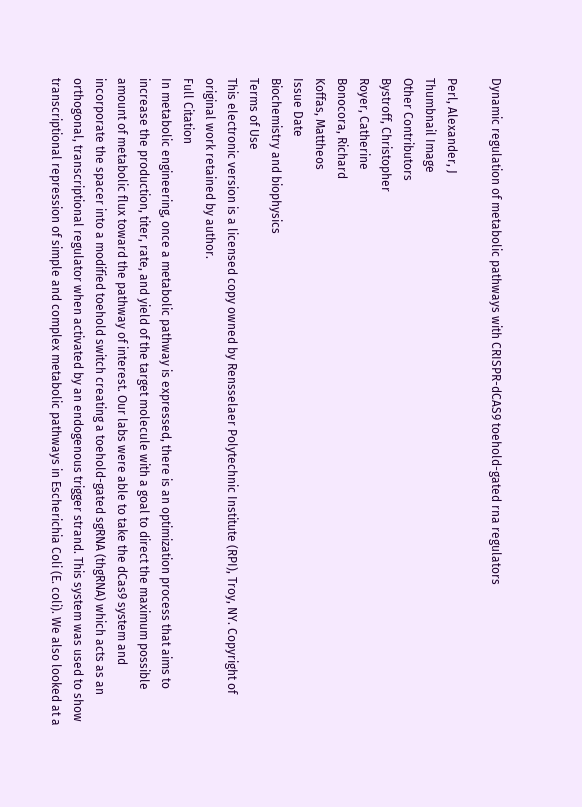Dynamic regulation of metabolic pathways with CRISPR-dCAS9 toehold-gated rna regulators

Perl, Alexander, J
Thumbnail Image
Other Contributors
Bystroff, Christopher
Royer, Catherine
Bonocora, Richard
Koffas, Mattheos
Issue Date
Biochemistry and biophysics
Terms of Use
This electronic version is a licensed copy owned by Rensselaer Polytechnic Institute (RPI), Troy, NY. Copyright of original work retained by author.
Full Citation
In metabolic engineering, once a metabolic pathway is expressed, there is an optimization process that aims to increase the production, titer, rate, and yield of the target molecule with a goal to direct the maximum possible amount of metabolic flux toward the pathway of interest. Our labs were able to take the dCas9 system and incorporate the spacer into a modified toehold switch creating a toehold-gated sgRNA (thgRNA) which acts as an orthogonal, transcriptional regulator when activated by an endogenous trigger strand. This system was used to show transcriptional repression of simple and complex metabolic pathways in Escherichia Coli (E. coli). We also looked at a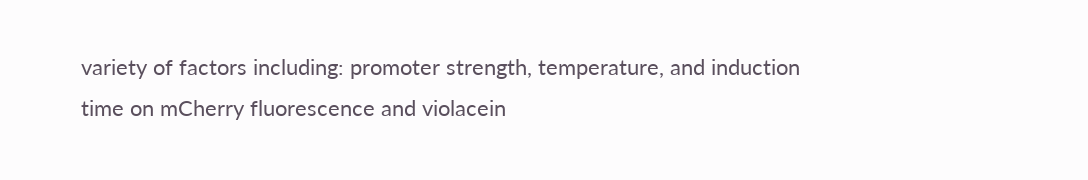variety of factors including: promoter strength, temperature, and induction time on mCherry fluorescence and violacein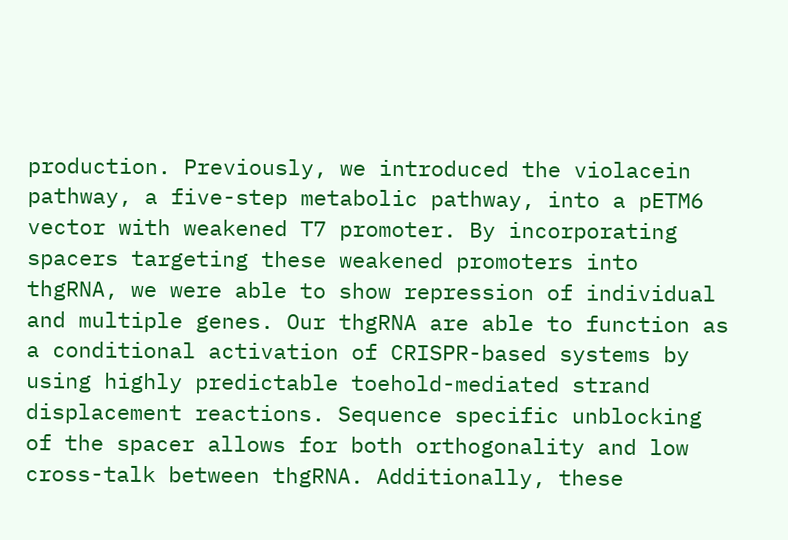production. Previously, we introduced the violacein pathway, a five-step metabolic pathway, into a pETM6 vector with weakened T7 promoter. By incorporating spacers targeting these weakened promoters into thgRNA, we were able to show repression of individual and multiple genes. Our thgRNA are able to function as a conditional activation of CRISPR-based systems by using highly predictable toehold-mediated strand displacement reactions. Sequence specific unblocking of the spacer allows for both orthogonality and low cross-talk between thgRNA. Additionally, these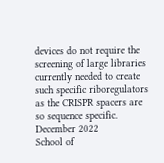devices do not require the screening of large libraries currently needed to create such specific riboregulators as the CRISPR spacers are so sequence specific.
December 2022
School of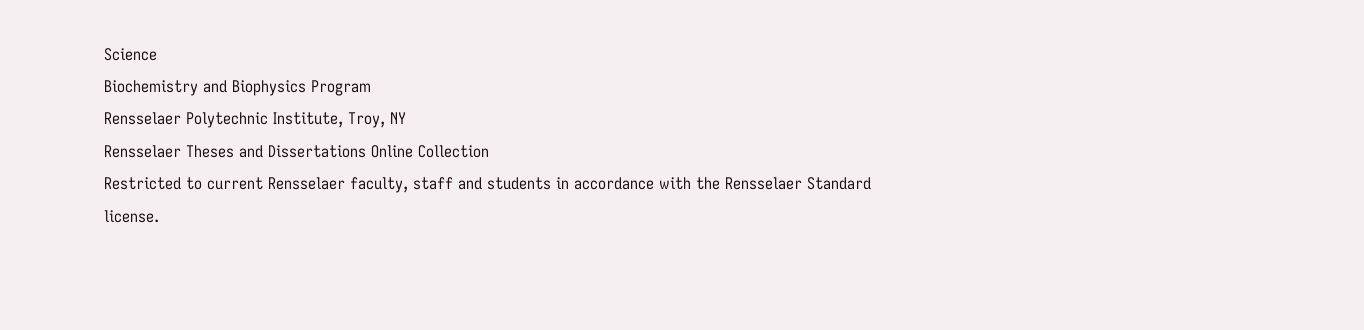Science
Biochemistry and Biophysics Program
Rensselaer Polytechnic Institute, Troy, NY
Rensselaer Theses and Dissertations Online Collection
Restricted to current Rensselaer faculty, staff and students in accordance with the Rensselaer Standard license.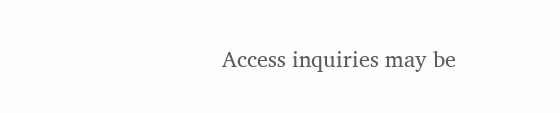Access inquiries may be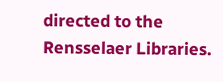directed to the Rensselaer Libraries.